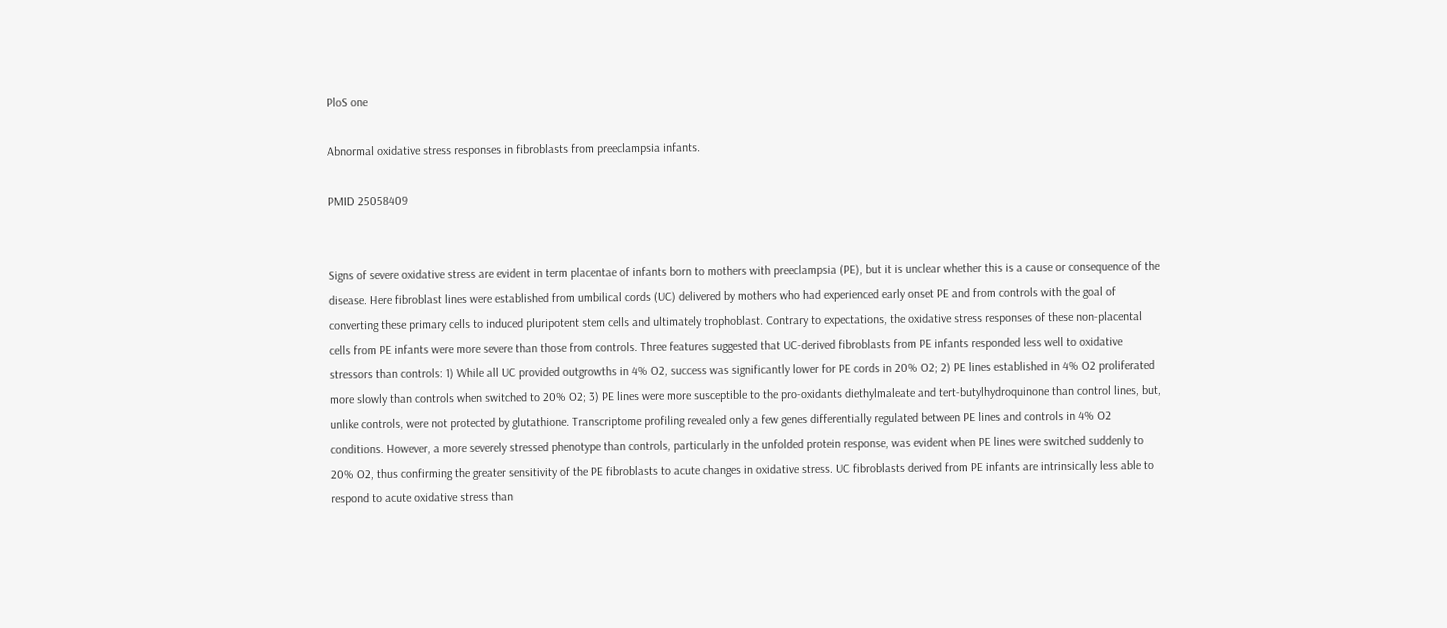PloS one

Abnormal oxidative stress responses in fibroblasts from preeclampsia infants.

PMID 25058409


Signs of severe oxidative stress are evident in term placentae of infants born to mothers with preeclampsia (PE), but it is unclear whether this is a cause or consequence of the disease. Here fibroblast lines were established from umbilical cords (UC) delivered by mothers who had experienced early onset PE and from controls with the goal of converting these primary cells to induced pluripotent stem cells and ultimately trophoblast. Contrary to expectations, the oxidative stress responses of these non-placental cells from PE infants were more severe than those from controls. Three features suggested that UC-derived fibroblasts from PE infants responded less well to oxidative stressors than controls: 1) While all UC provided outgrowths in 4% O2, success was significantly lower for PE cords in 20% O2; 2) PE lines established in 4% O2 proliferated more slowly than controls when switched to 20% O2; 3) PE lines were more susceptible to the pro-oxidants diethylmaleate and tert-butylhydroquinone than control lines, but, unlike controls, were not protected by glutathione. Transcriptome profiling revealed only a few genes differentially regulated between PE lines and controls in 4% O2 conditions. However, a more severely stressed phenotype than controls, particularly in the unfolded protein response, was evident when PE lines were switched suddenly to 20% O2, thus confirming the greater sensitivity of the PE fibroblasts to acute changes in oxidative stress. UC fibroblasts derived from PE infants are intrinsically less able to respond to acute oxidative stress than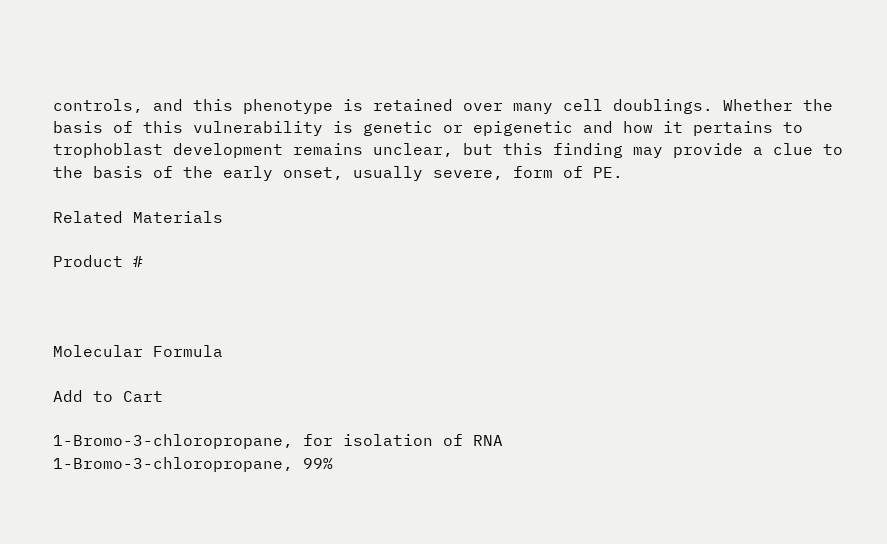controls, and this phenotype is retained over many cell doublings. Whether the basis of this vulnerability is genetic or epigenetic and how it pertains to trophoblast development remains unclear, but this finding may provide a clue to the basis of the early onset, usually severe, form of PE.

Related Materials

Product #



Molecular Formula

Add to Cart

1-Bromo-3-chloropropane, for isolation of RNA
1-Bromo-3-chloropropane, 99%